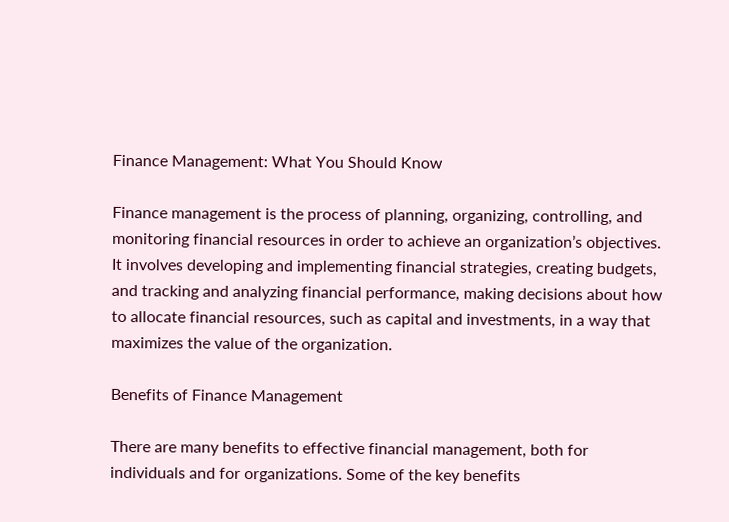Finance Management: What You Should Know

Finance management is the process of planning, organizing, controlling, and monitoring financial resources in order to achieve an organization’s objectives. It involves developing and implementing financial strategies, creating budgets, and tracking and analyzing financial performance, making decisions about how to allocate financial resources, such as capital and investments, in a way that maximizes the value of the organization.

Benefits of Finance Management

There are many benefits to effective financial management, both for individuals and for organizations. Some of the key benefits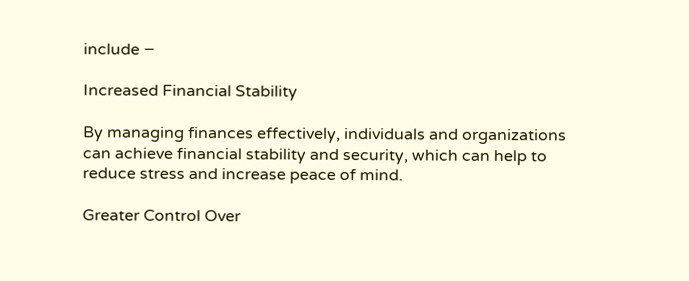include −

Increased Financial Stability

By managing finances effectively, individuals and organizations can achieve financial stability and security, which can help to reduce stress and increase peace of mind.

Greater Control Over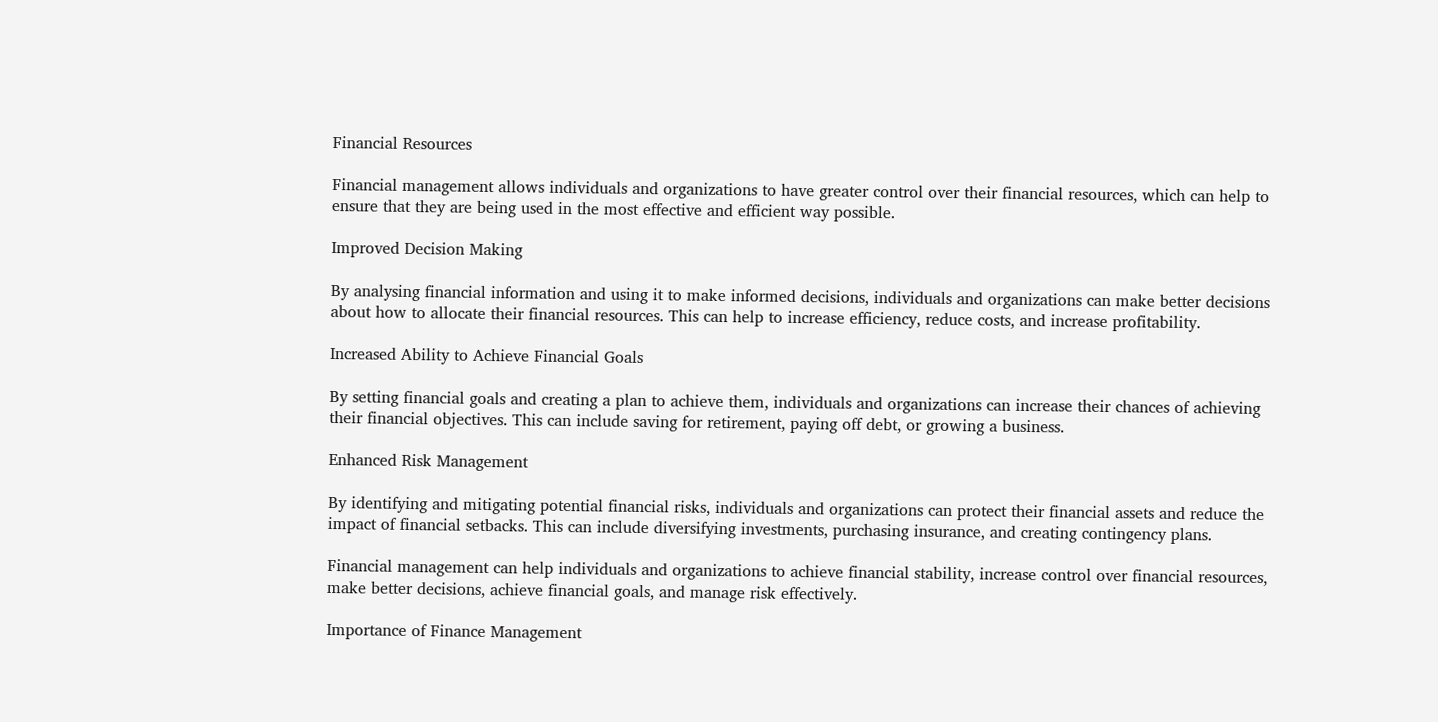Financial Resources

Financial management allows individuals and organizations to have greater control over their financial resources, which can help to ensure that they are being used in the most effective and efficient way possible.

Improved Decision Making

By analysing financial information and using it to make informed decisions, individuals and organizations can make better decisions about how to allocate their financial resources. This can help to increase efficiency, reduce costs, and increase profitability.

Increased Ability to Achieve Financial Goals

By setting financial goals and creating a plan to achieve them, individuals and organizations can increase their chances of achieving their financial objectives. This can include saving for retirement, paying off debt, or growing a business.

Enhanced Risk Management

By identifying and mitigating potential financial risks, individuals and organizations can protect their financial assets and reduce the impact of financial setbacks. This can include diversifying investments, purchasing insurance, and creating contingency plans.

Financial management can help individuals and organizations to achieve financial stability, increase control over financial resources, make better decisions, achieve financial goals, and manage risk effectively.

Importance of Finance Management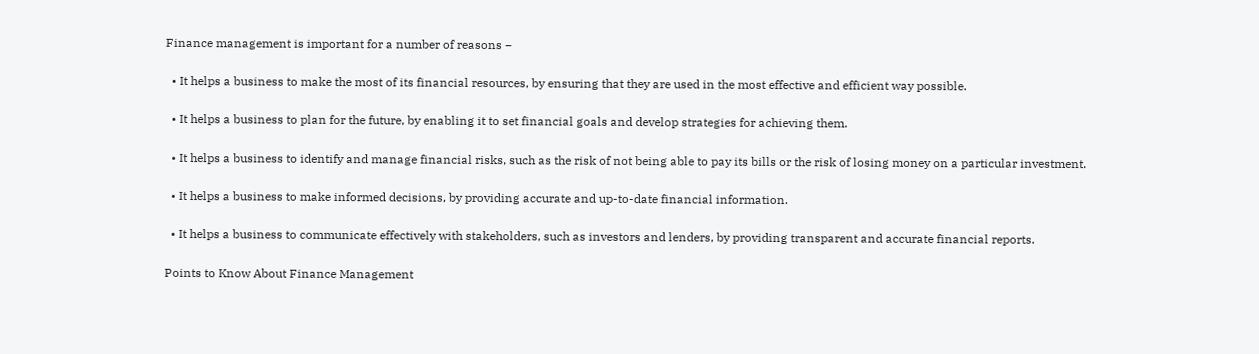Finance management is important for a number of reasons −

  • It helps a business to make the most of its financial resources, by ensuring that they are used in the most effective and efficient way possible.

  • It helps a business to plan for the future, by enabling it to set financial goals and develop strategies for achieving them.

  • It helps a business to identify and manage financial risks, such as the risk of not being able to pay its bills or the risk of losing money on a particular investment.

  • It helps a business to make informed decisions, by providing accurate and up-to-date financial information.

  • It helps a business to communicate effectively with stakeholders, such as investors and lenders, by providing transparent and accurate financial reports.

Points to Know About Finance Management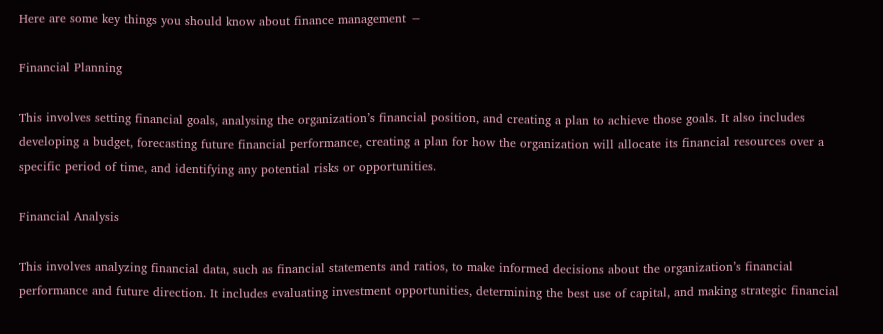Here are some key things you should know about finance management −

Financial Planning

This involves setting financial goals, analysing the organization’s financial position, and creating a plan to achieve those goals. It also includes developing a budget, forecasting future financial performance, creating a plan for how the organization will allocate its financial resources over a specific period of time, and identifying any potential risks or opportunities.

Financial Analysis

This involves analyzing financial data, such as financial statements and ratios, to make informed decisions about the organization’s financial performance and future direction. It includes evaluating investment opportunities, determining the best use of capital, and making strategic financial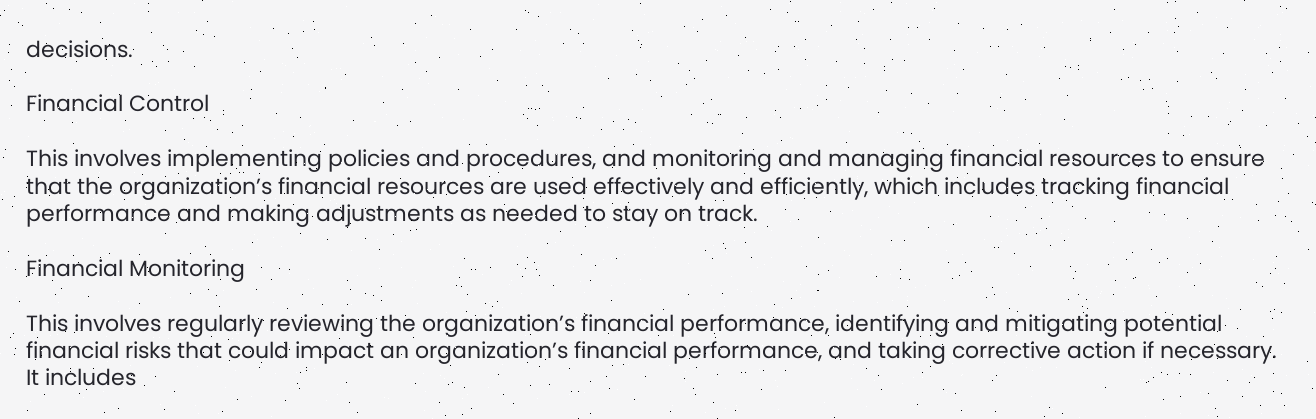decisions.

Financial Control

This involves implementing policies and procedures, and monitoring and managing financial resources to ensure that the organization’s financial resources are used effectively and efficiently, which includes tracking financial performance and making adjustments as needed to stay on track.

Financial Monitoring

This involves regularly reviewing the organization’s financial performance, identifying and mitigating potential financial risks that could impact an organization’s financial performance, and taking corrective action if necessary. It includes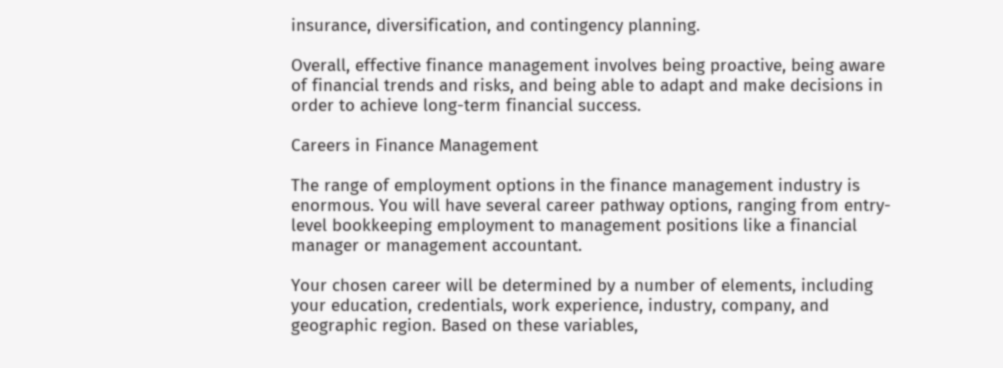insurance, diversification, and contingency planning.

Overall, effective finance management involves being proactive, being aware of financial trends and risks, and being able to adapt and make decisions in order to achieve long-term financial success.

Careers in Finance Management

The range of employment options in the finance management industry is enormous. You will have several career pathway options, ranging from entry-level bookkeeping employment to management positions like a financial manager or management accountant.

Your chosen career will be determined by a number of elements, including your education, credentials, work experience, industry, company, and geographic region. Based on these variables,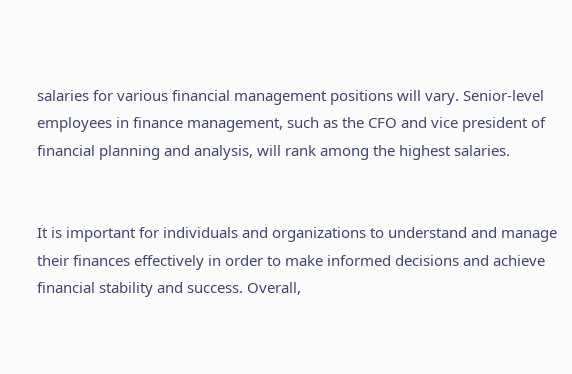salaries for various financial management positions will vary. Senior-level employees in finance management, such as the CFO and vice president of financial planning and analysis, will rank among the highest salaries.


It is important for individuals and organizations to understand and manage their finances effectively in order to make informed decisions and achieve financial stability and success. Overall,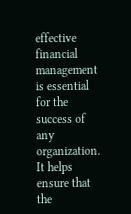effective financial management is essential for the success of any organization. It helps ensure that the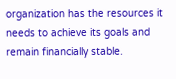organization has the resources it needs to achieve its goals and remain financially stable.